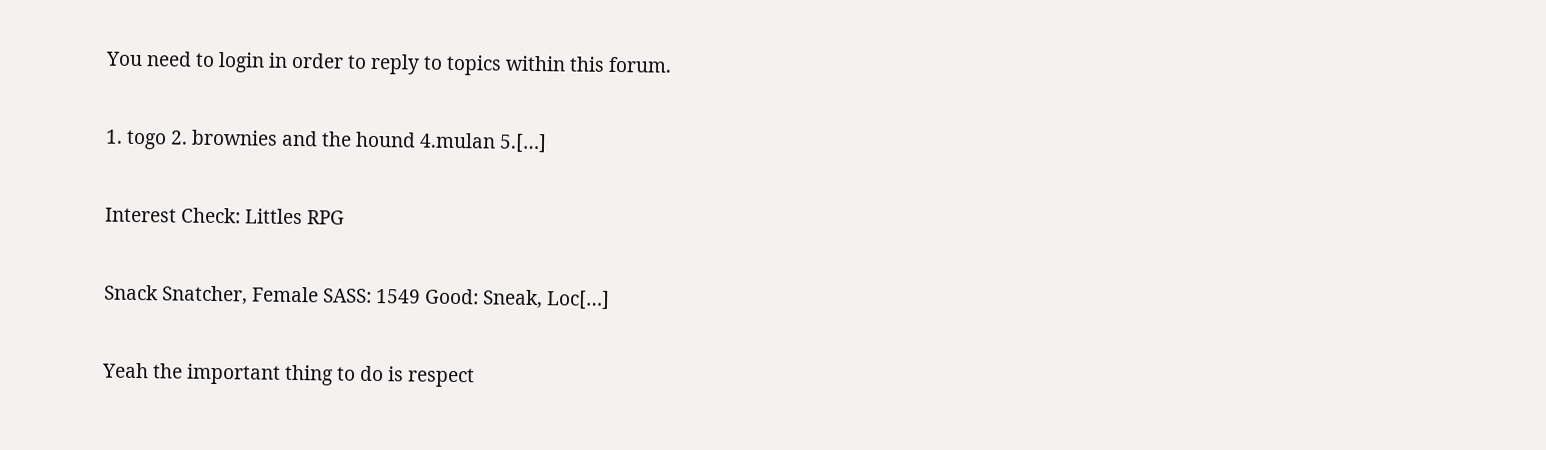You need to login in order to reply to topics within this forum.

1. togo 2. brownies and the hound 4.mulan 5.[…]

Interest Check: Littles RPG

Snack Snatcher, Female SASS: 1549 Good: Sneak, Loc[…]

Yeah the important thing to do is respect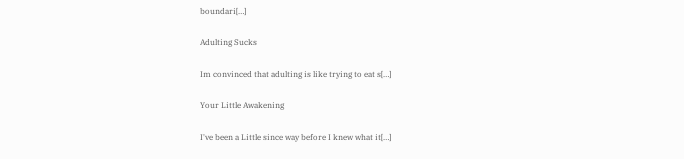boundari[…]

Adulting Sucks

Im convinced that adulting is like trying to eat s[…]

Your Little Awakening

I've been a Little since way before I knew what it[…]